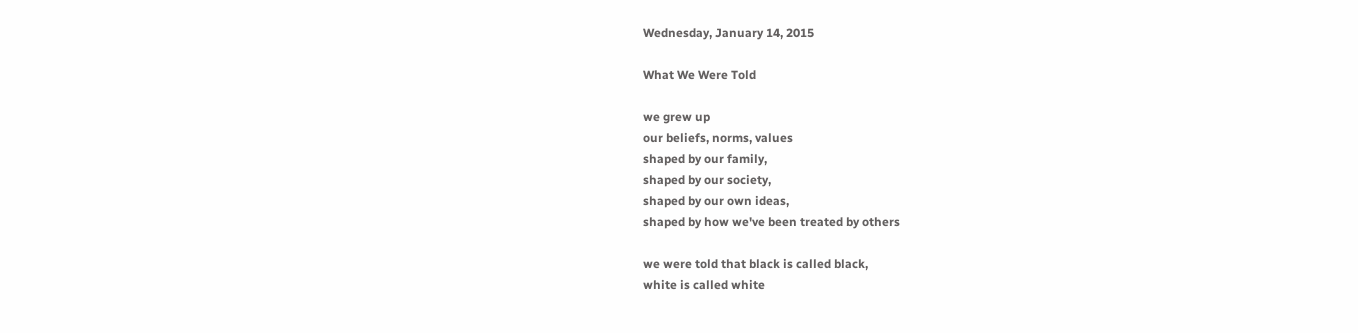Wednesday, January 14, 2015

What We Were Told

we grew up
our beliefs, norms, values
shaped by our family,
shaped by our society,
shaped by our own ideas,
shaped by how we've been treated by others

we were told that black is called black,
white is called white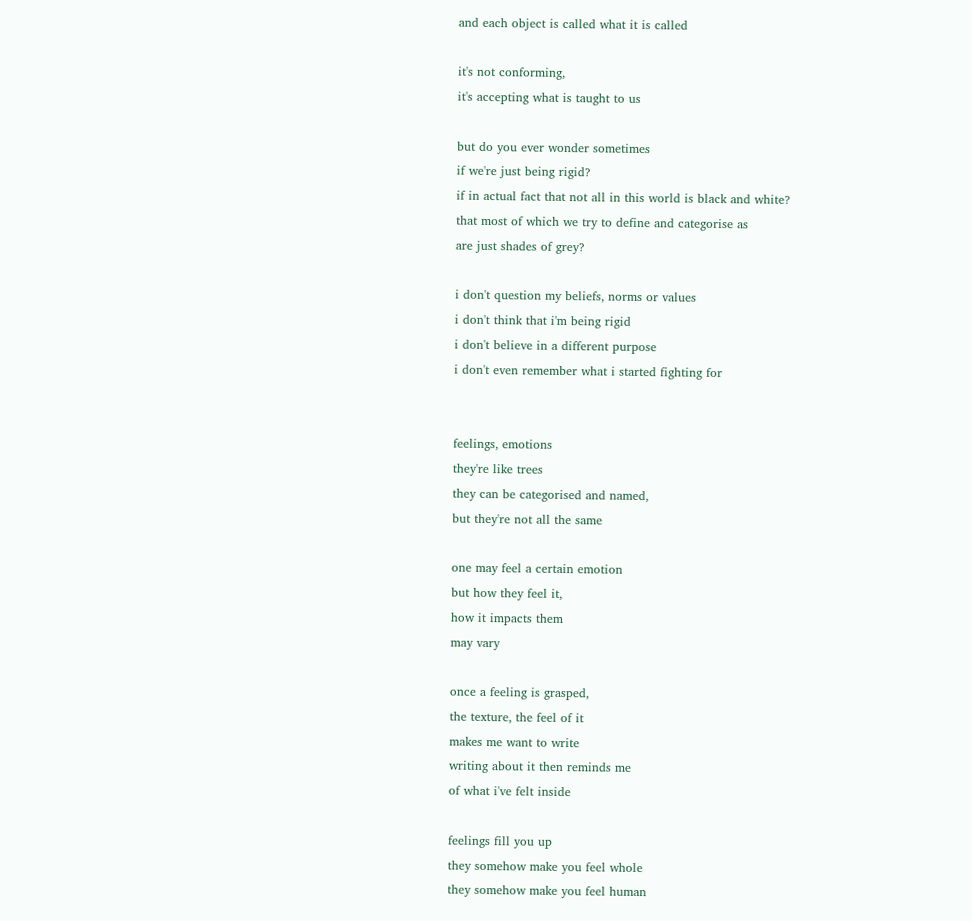and each object is called what it is called

it's not conforming,
it's accepting what is taught to us

but do you ever wonder sometimes
if we're just being rigid?
if in actual fact that not all in this world is black and white?
that most of which we try to define and categorise as
are just shades of grey?

i don't question my beliefs, norms or values
i don't think that i'm being rigid
i don't believe in a different purpose
i don't even remember what i started fighting for


feelings, emotions
they're like trees
they can be categorised and named,
but they're not all the same

one may feel a certain emotion
but how they feel it,
how it impacts them
may vary

once a feeling is grasped,
the texture, the feel of it
makes me want to write
writing about it then reminds me
of what i've felt inside

feelings fill you up
they somehow make you feel whole
they somehow make you feel human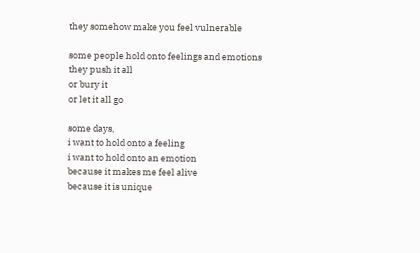they somehow make you feel vulnerable

some people hold onto feelings and emotions
they push it all
or bury it
or let it all go

some days,
i want to hold onto a feeling
i want to hold onto an emotion
because it makes me feel alive
because it is unique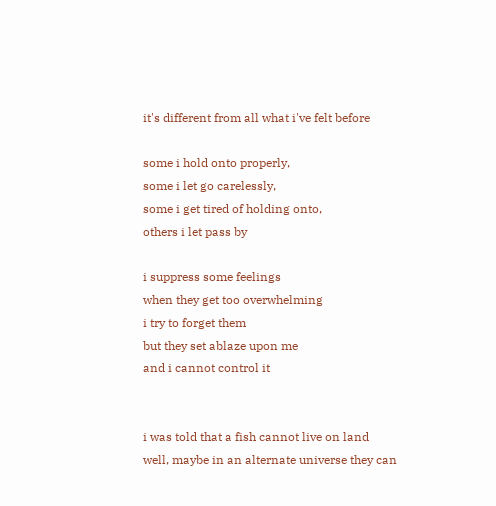it's different from all what i've felt before

some i hold onto properly,
some i let go carelessly,
some i get tired of holding onto,
others i let pass by

i suppress some feelings
when they get too overwhelming
i try to forget them
but they set ablaze upon me
and i cannot control it


i was told that a fish cannot live on land
well, maybe in an alternate universe they can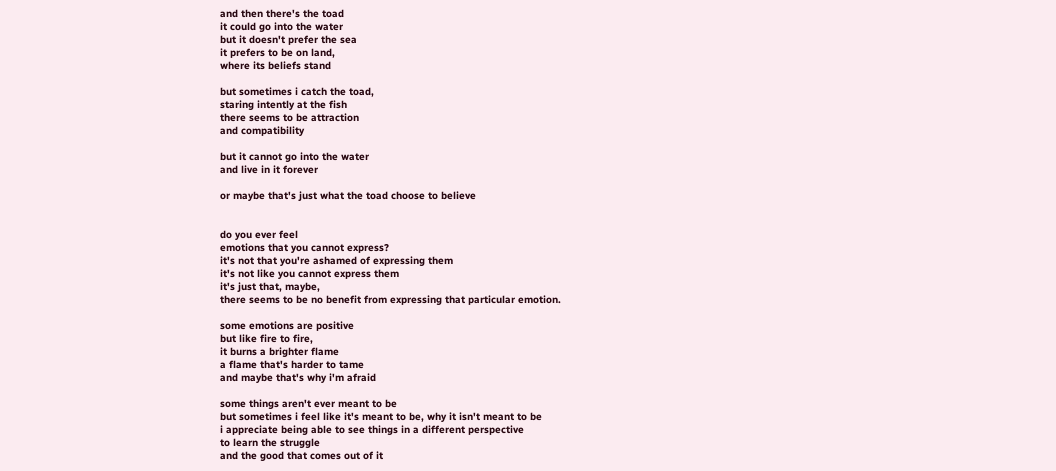and then there's the toad
it could go into the water
but it doesn't prefer the sea
it prefers to be on land,
where its beliefs stand

but sometimes i catch the toad,
staring intently at the fish
there seems to be attraction
and compatibility

but it cannot go into the water
and live in it forever

or maybe that's just what the toad choose to believe


do you ever feel
emotions that you cannot express?
it's not that you're ashamed of expressing them
it's not like you cannot express them
it's just that, maybe,
there seems to be no benefit from expressing that particular emotion.

some emotions are positive
but like fire to fire,
it burns a brighter flame
a flame that's harder to tame
and maybe that's why i'm afraid

some things aren't ever meant to be
but sometimes i feel like it's meant to be, why it isn't meant to be
i appreciate being able to see things in a different perspective
to learn the struggle
and the good that comes out of it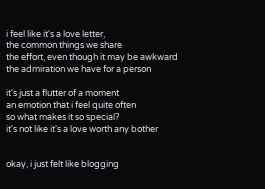i feel like it's a love letter,
the common things we share
the effort, even though it may be awkward
the admiration we have for a person

it's just a flutter of a moment
an emotion that i feel quite often
so what makes it so special?
it's not like it's a love worth any bother


okay, i just felt like blogging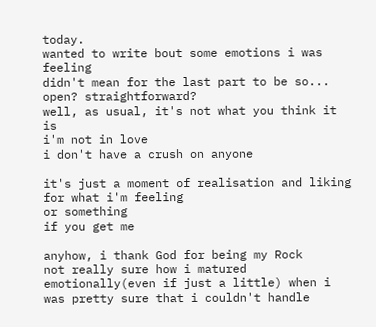today.
wanted to write bout some emotions i was feeling
didn't mean for the last part to be so... open? straightforward?
well, as usual, it's not what you think it is
i'm not in love
i don't have a crush on anyone

it's just a moment of realisation and liking for what i'm feeling
or something
if you get me

anyhow, i thank God for being my Rock
not really sure how i matured emotionally(even if just a little) when i was pretty sure that i couldn't handle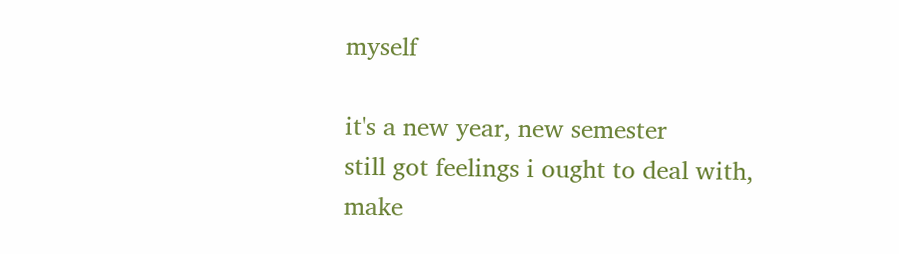myself

it's a new year, new semester
still got feelings i ought to deal with,
make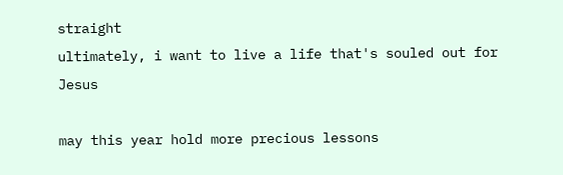straight
ultimately, i want to live a life that's souled out for Jesus

may this year hold more precious lessons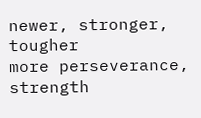newer, stronger, tougher
more perseverance, strength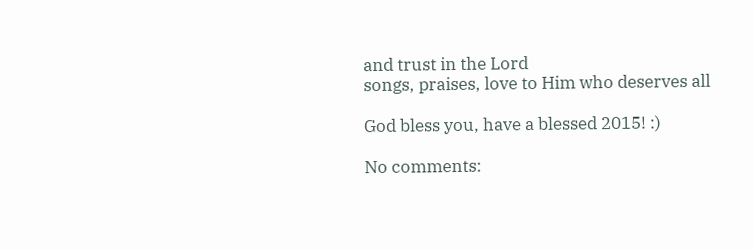and trust in the Lord
songs, praises, love to Him who deserves all

God bless you, have a blessed 2015! :)

No comments: